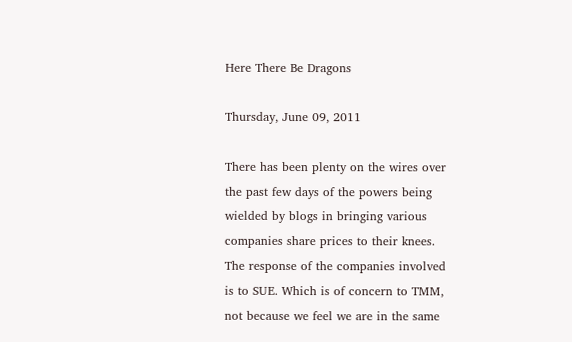Here There Be Dragons

Thursday, June 09, 2011

There has been plenty on the wires over the past few days of the powers being wielded by blogs in bringing various companies share prices to their knees. The response of the companies involved is to SUE. Which is of concern to TMM, not because we feel we are in the same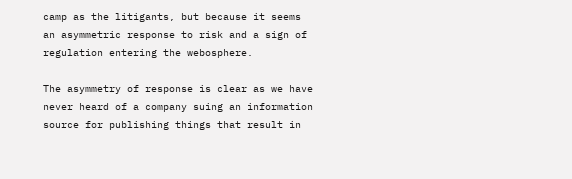camp as the litigants, but because it seems an asymmetric response to risk and a sign of regulation entering the webosphere.

The asymmetry of response is clear as we have never heard of a company suing an information source for publishing things that result in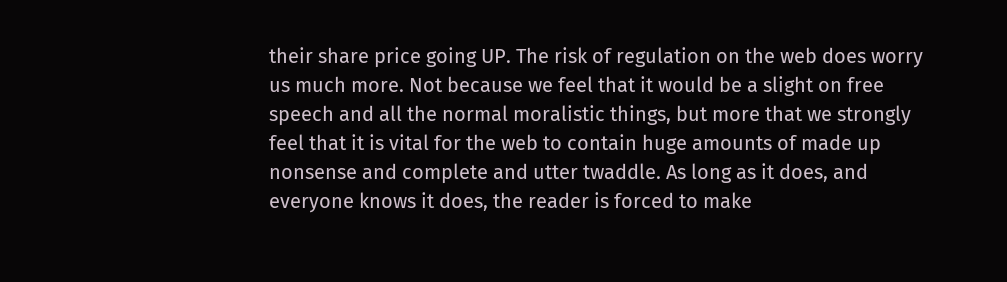their share price going UP. The risk of regulation on the web does worry us much more. Not because we feel that it would be a slight on free speech and all the normal moralistic things, but more that we strongly feel that it is vital for the web to contain huge amounts of made up nonsense and complete and utter twaddle. As long as it does, and everyone knows it does, the reader is forced to make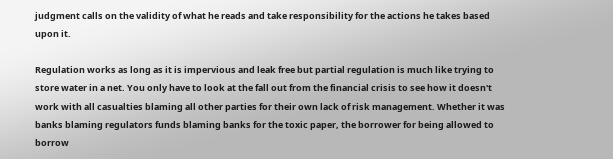judgment calls on the validity of what he reads and take responsibility for the actions he takes based upon it.

Regulation works as long as it is impervious and leak free but partial regulation is much like trying to store water in a net. You only have to look at the fall out from the financial crisis to see how it doesn't work with all casualties blaming all other parties for their own lack of risk management. Whether it was banks blaming regulators funds blaming banks for the toxic paper, the borrower for being allowed to borrow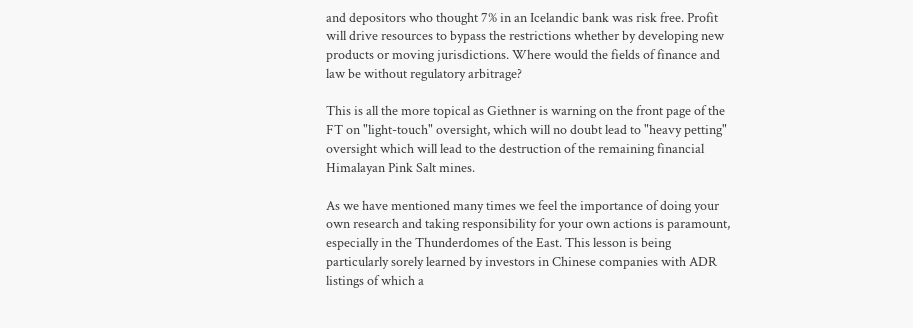and depositors who thought 7% in an Icelandic bank was risk free. Profit will drive resources to bypass the restrictions whether by developing new products or moving jurisdictions. Where would the fields of finance and law be without regulatory arbitrage?

This is all the more topical as Giethner is warning on the front page of the FT on "light-touch" oversight, which will no doubt lead to "heavy petting" oversight which will lead to the destruction of the remaining financial Himalayan Pink Salt mines.

As we have mentioned many times we feel the importance of doing your own research and taking responsibility for your own actions is paramount, especially in the Thunderdomes of the East. This lesson is being particularly sorely learned by investors in Chinese companies with ADR listings of which a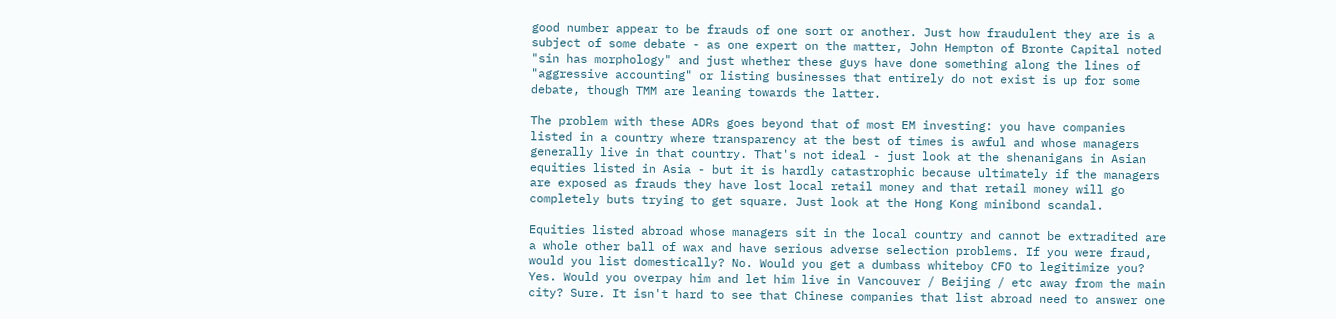good number appear to be frauds of one sort or another. Just how fraudulent they are is a subject of some debate - as one expert on the matter, John Hempton of Bronte Capital noted "sin has morphology" and just whether these guys have done something along the lines of "aggressive accounting" or listing businesses that entirely do not exist is up for some debate, though TMM are leaning towards the latter.

The problem with these ADRs goes beyond that of most EM investing: you have companies listed in a country where transparency at the best of times is awful and whose managers generally live in that country. That's not ideal - just look at the shenanigans in Asian equities listed in Asia - but it is hardly catastrophic because ultimately if the managers are exposed as frauds they have lost local retail money and that retail money will go completely buts trying to get square. Just look at the Hong Kong minibond scandal.

Equities listed abroad whose managers sit in the local country and cannot be extradited are a whole other ball of wax and have serious adverse selection problems. If you were fraud, would you list domestically? No. Would you get a dumbass whiteboy CFO to legitimize you? Yes. Would you overpay him and let him live in Vancouver / Beijing / etc away from the main city? Sure. It isn't hard to see that Chinese companies that list abroad need to answer one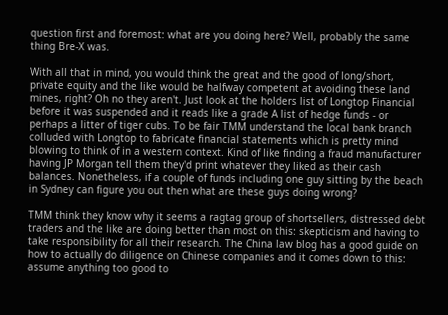question first and foremost: what are you doing here? Well, probably the same thing Bre-X was.

With all that in mind, you would think the great and the good of long/short, private equity and the like would be halfway competent at avoiding these land mines, right? Oh no they aren't. Just look at the holders list of Longtop Financial before it was suspended and it reads like a grade A list of hedge funds - or perhaps a litter of tiger cubs. To be fair TMM understand the local bank branch colluded with Longtop to fabricate financial statements which is pretty mind blowing to think of in a western context. Kind of like finding a fraud manufacturer having JP Morgan tell them they'd print whatever they liked as their cash balances. Nonetheless, if a couple of funds including one guy sitting by the beach in Sydney can figure you out then what are these guys doing wrong?

TMM think they know why it seems a ragtag group of shortsellers, distressed debt traders and the like are doing better than most on this: skepticism and having to take responsibility for all their research. The China law blog has a good guide on how to actually do diligence on Chinese companies and it comes down to this: assume anything too good to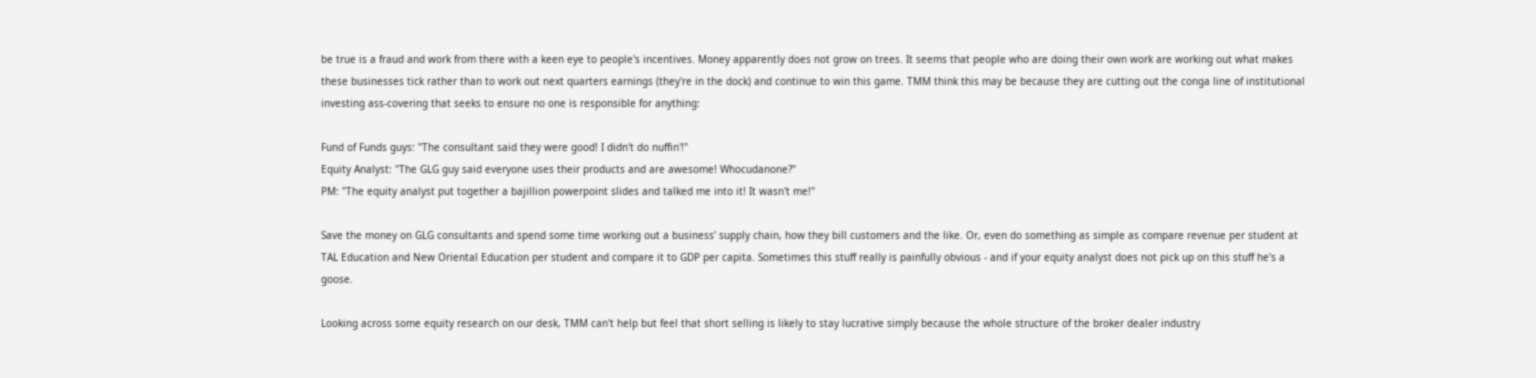be true is a fraud and work from there with a keen eye to people's incentives. Money apparently does not grow on trees. It seems that people who are doing their own work are working out what makes these businesses tick rather than to work out next quarters earnings (they're in the dock) and continue to win this game. TMM think this may be because they are cutting out the conga line of institutional investing ass-covering that seeks to ensure no one is responsible for anything:

Fund of Funds guys: "The consultant said they were good! I didn't do nuffin'!"
Equity Analyst: "The GLG guy said everyone uses their products and are awesome! Whocudanone?"
PM: "The equity analyst put together a bajillion powerpoint slides and talked me into it! It wasn't me!"

Save the money on GLG consultants and spend some time working out a business' supply chain, how they bill customers and the like. Or, even do something as simple as compare revenue per student at TAL Education and New Oriental Education per student and compare it to GDP per capita. Sometimes this stuff really is painfully obvious - and if your equity analyst does not pick up on this stuff he's a goose.

Looking across some equity research on our desk, TMM can't help but feel that short selling is likely to stay lucrative simply because the whole structure of the broker dealer industry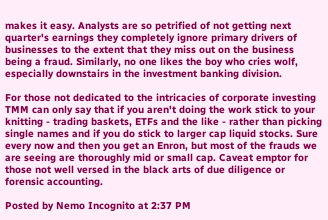makes it easy. Analysts are so petrified of not getting next quarter's earnings they completely ignore primary drivers of businesses to the extent that they miss out on the business being a fraud. Similarly, no one likes the boy who cries wolf, especially downstairs in the investment banking division.

For those not dedicated to the intricacies of corporate investing TMM can only say that if you aren't doing the work stick to your knitting - trading baskets, ETFs and the like - rather than picking single names and if you do stick to larger cap liquid stocks. Sure every now and then you get an Enron, but most of the frauds we are seeing are thoroughly mid or small cap. Caveat emptor for those not well versed in the black arts of due diligence or forensic accounting.

Posted by Nemo Incognito at 2:37 PM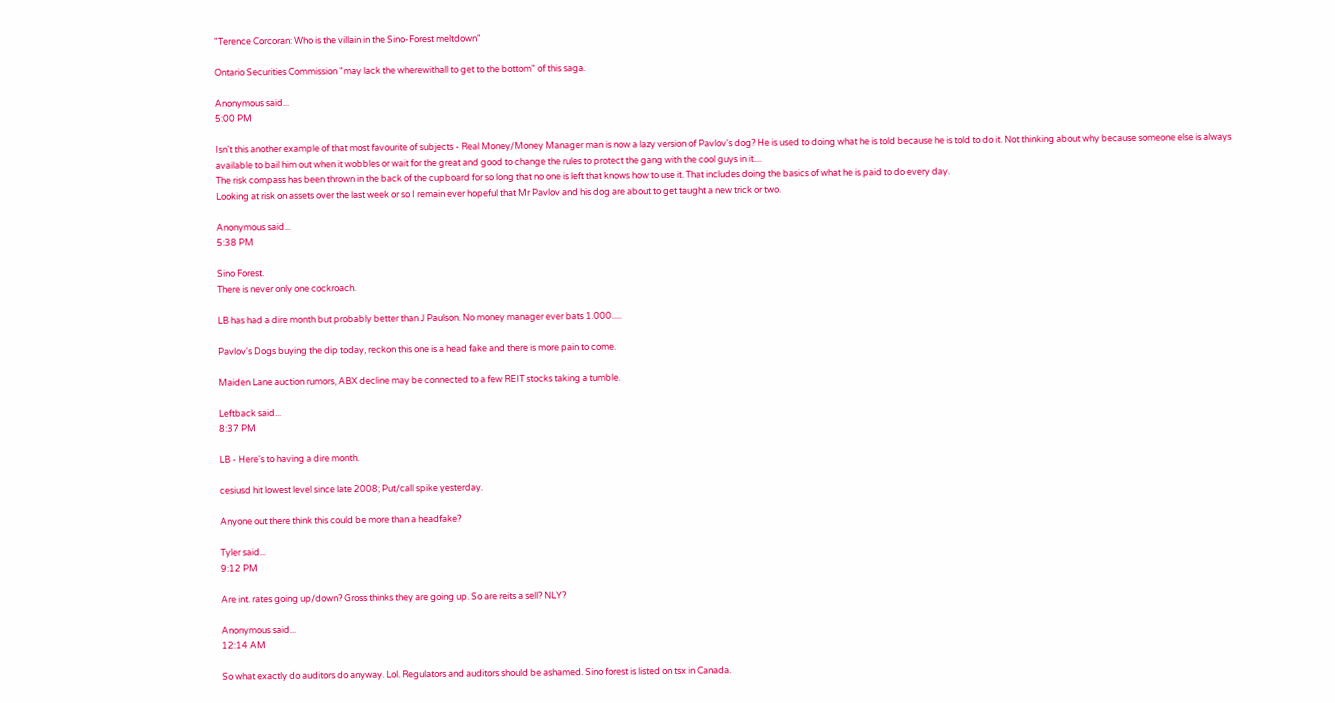"Terence Corcoran: Who is the villain in the Sino-Forest meltdown"

Ontario Securities Commission "may lack the wherewithall to get to the bottom" of this saga.

Anonymous said...
5:00 PM

Isn't this another example of that most favourite of subjects - Real Money/Money Manager man is now a lazy version of Pavlov's dog? He is used to doing what he is told because he is told to do it. Not thinking about why because someone else is always available to bail him out when it wobbles or wait for the great and good to change the rules to protect the gang with the cool guys in it....
The risk compass has been thrown in the back of the cupboard for so long that no one is left that knows how to use it. That includes doing the basics of what he is paid to do every day.
Looking at risk on assets over the last week or so I remain ever hopeful that Mr Pavlov and his dog are about to get taught a new trick or two.

Anonymous said...
5:38 PM

Sino Forest.
There is never only one cockroach.

LB has had a dire month but probably better than J Paulson. No money manager ever bats 1.000.....

Pavlov's Dogs buying the dip today, reckon this one is a head fake and there is more pain to come.

Maiden Lane auction rumors, ABX decline may be connected to a few REIT stocks taking a tumble.

Leftback said...
8:37 PM

LB - Here's to having a dire month.

cesiusd hit lowest level since late 2008; Put/call spike yesterday.

Anyone out there think this could be more than a headfake?

Tyler said...
9:12 PM

Are int. rates going up/down? Gross thinks they are going up. So are reits a sell? NLY?

Anonymous said...
12:14 AM

So what exactly do auditors do anyway. Lol. Regulators and auditors should be ashamed. Sino forest is listed on tsx in Canada.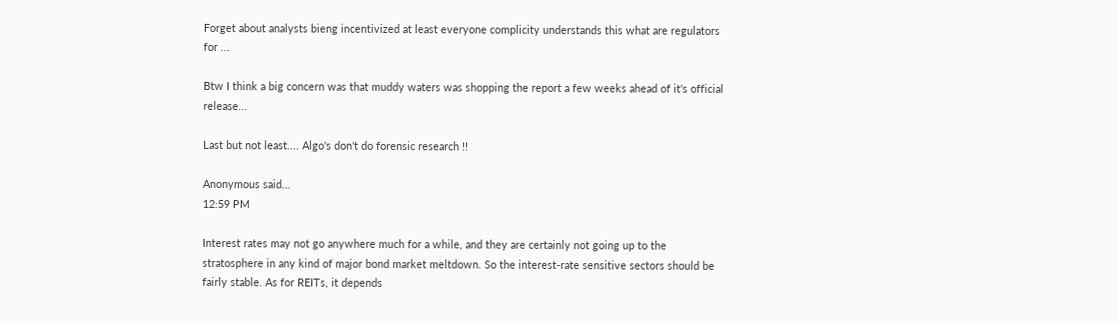Forget about analysts bieng incentivized at least everyone complicity understands this what are regulators for ...

Btw I think a big concern was that muddy waters was shopping the report a few weeks ahead of it's official release...

Last but not least.... Algo's don't do forensic research !!

Anonymous said...
12:59 PM

Interest rates may not go anywhere much for a while, and they are certainly not going up to the stratosphere in any kind of major bond market meltdown. So the interest-rate sensitive sectors should be fairly stable. As for REITs, it depends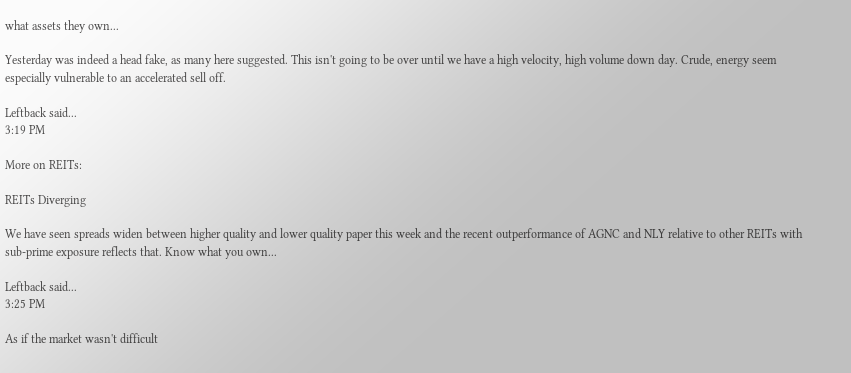what assets they own...

Yesterday was indeed a head fake, as many here suggested. This isn't going to be over until we have a high velocity, high volume down day. Crude, energy seem especially vulnerable to an accelerated sell off.

Leftback said...
3:19 PM

More on REITs:

REITs Diverging

We have seen spreads widen between higher quality and lower quality paper this week and the recent outperformance of AGNC and NLY relative to other REITs with sub-prime exposure reflects that. Know what you own...

Leftback said...
3:25 PM

As if the market wasn't difficult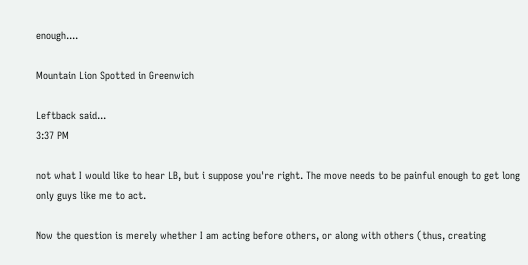enough....

Mountain Lion Spotted in Greenwich

Leftback said...
3:37 PM

not what I would like to hear LB, but i suppose you're right. The move needs to be painful enough to get long only guys like me to act.

Now the question is merely whether I am acting before others, or along with others (thus, creating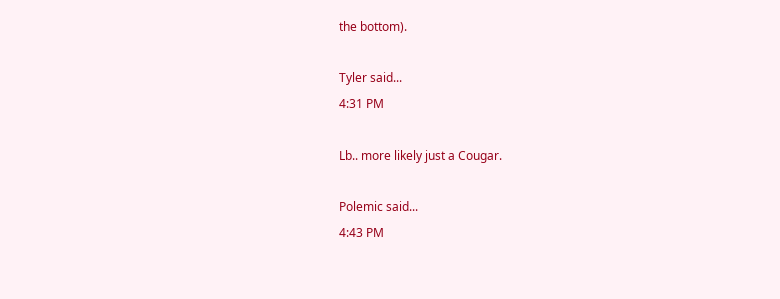the bottom).

Tyler said...
4:31 PM

Lb.. more likely just a Cougar.

Polemic said...
4:43 PM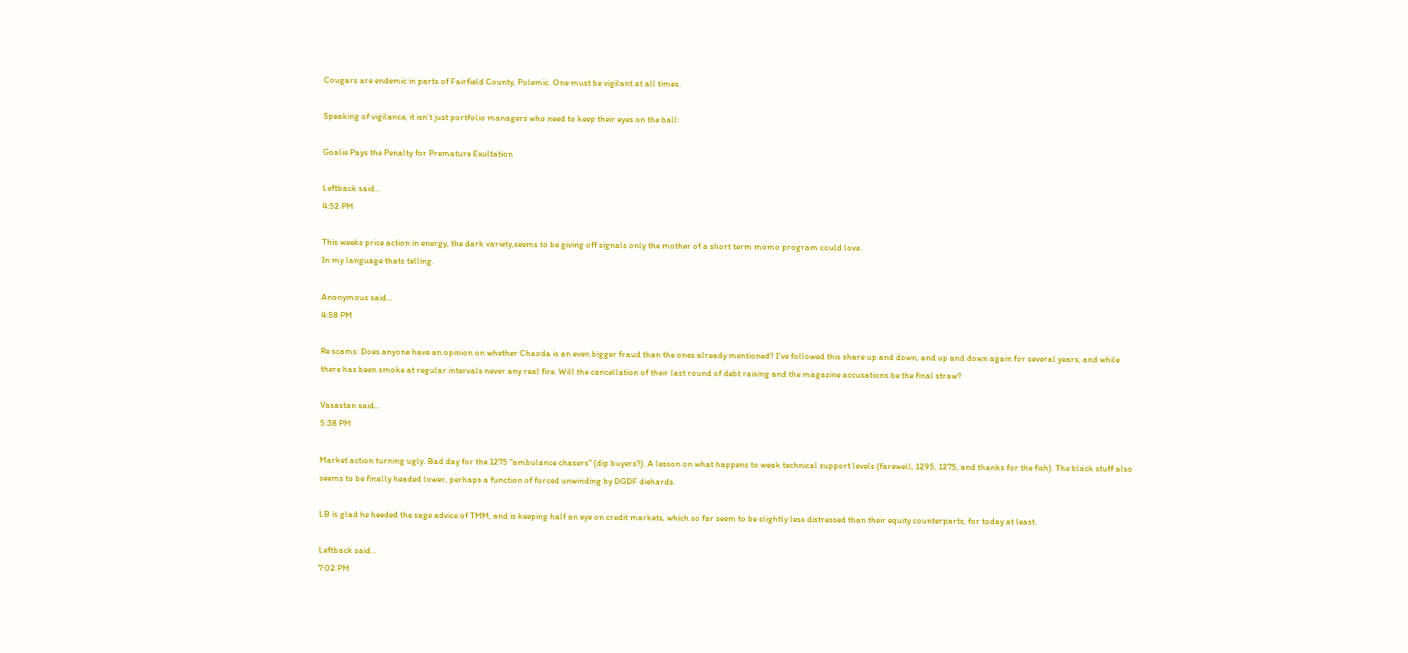Cougars are endemic in parts of Fairfield County, Polemic. One must be vigilant at all times.

Speaking of vigilance, it isn't just portfolio managers who need to keep their eyes on the ball:

Goalie Pays the Penalty for Premature Exultation

Leftback said...
4:52 PM

This weeks price action in energy, the dark variety,seems to be giving off signals only the mother of a short term momo program could love.
In my language thats telling.

Anonymous said...
4:58 PM

Re scams: Does anyone have an opinion on whether Chaoda is an even bigger fraud than the ones already mentioned? I've followed this share up and down, and up and down again for several years, and while there has been smoke at regular intervals never any real fire. Will the cancellation of their last round of debt raising and the magazine accusations be the final straw?

Vasastan said...
5:38 PM

Market action turning ugly. Bad day for the 1275 "ambulance chasers" (dip buyers?). A lesson on what happens to weak technical support levels (farewell, 1295, 1275, and thanks for the fish). The black stuff also seems to be finally headed lower, perhaps a function of forced unwinding by DGDF diehards.

LB is glad he heeded the sage advice of TMM, and is keeping half an eye on credit markets, which so far seem to be slightly less distressed than their equity counterparts, for today at least.

Leftback said...
7:02 PM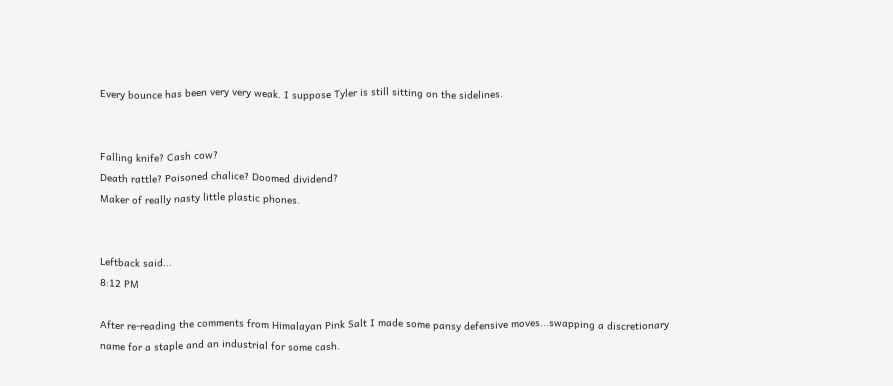Every bounce has been very very weak. I suppose Tyler is still sitting on the sidelines.


Falling knife? Cash cow?
Death rattle? Poisoned chalice? Doomed dividend?
Maker of really nasty little plastic phones.


Leftback said...
8:12 PM

After re-reading the comments from Himalayan Pink Salt I made some pansy defensive moves...swapping a discretionary name for a staple and an industrial for some cash.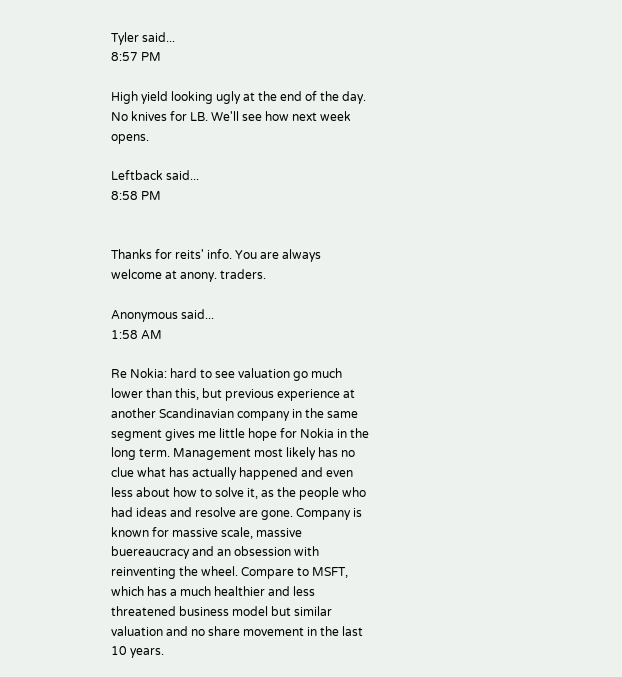Tyler said...
8:57 PM

High yield looking ugly at the end of the day.
No knives for LB. We'll see how next week opens.

Leftback said...
8:58 PM


Thanks for reits' info. You are always welcome at anony. traders.

Anonymous said...
1:58 AM

Re Nokia: hard to see valuation go much lower than this, but previous experience at another Scandinavian company in the same segment gives me little hope for Nokia in the long term. Management most likely has no clue what has actually happened and even less about how to solve it, as the people who had ideas and resolve are gone. Company is known for massive scale, massive buereaucracy and an obsession with reinventing the wheel. Compare to MSFT, which has a much healthier and less threatened business model but similar valuation and no share movement in the last 10 years.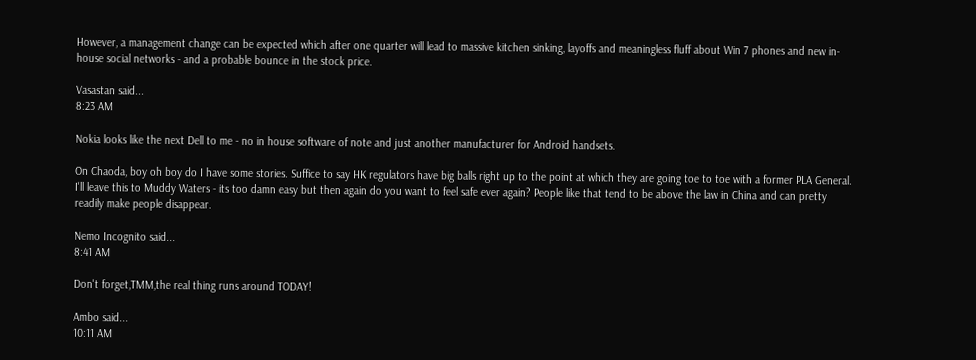However, a management change can be expected which after one quarter will lead to massive kitchen sinking, layoffs and meaningless fluff about Win 7 phones and new in-house social networks - and a probable bounce in the stock price.

Vasastan said...
8:23 AM

Nokia looks like the next Dell to me - no in house software of note and just another manufacturer for Android handsets.

On Chaoda, boy oh boy do I have some stories. Suffice to say HK regulators have big balls right up to the point at which they are going toe to toe with a former PLA General. I'll leave this to Muddy Waters - its too damn easy but then again do you want to feel safe ever again? People like that tend to be above the law in China and can pretty readily make people disappear.

Nemo Incognito said...
8:41 AM

Don't forget,TMM,the real thing runs around TODAY!

Ambo said...
10:11 AM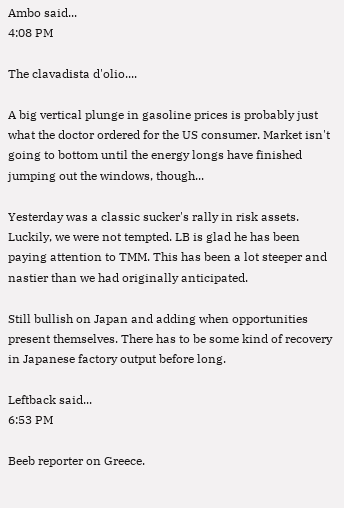Ambo said...
4:08 PM

The clavadista d'olio....

A big vertical plunge in gasoline prices is probably just what the doctor ordered for the US consumer. Market isn't going to bottom until the energy longs have finished jumping out the windows, though...

Yesterday was a classic sucker's rally in risk assets. Luckily, we were not tempted. LB is glad he has been paying attention to TMM. This has been a lot steeper and nastier than we had originally anticipated.

Still bullish on Japan and adding when opportunities present themselves. There has to be some kind of recovery in Japanese factory output before long.

Leftback said...
6:53 PM

Beeb reporter on Greece.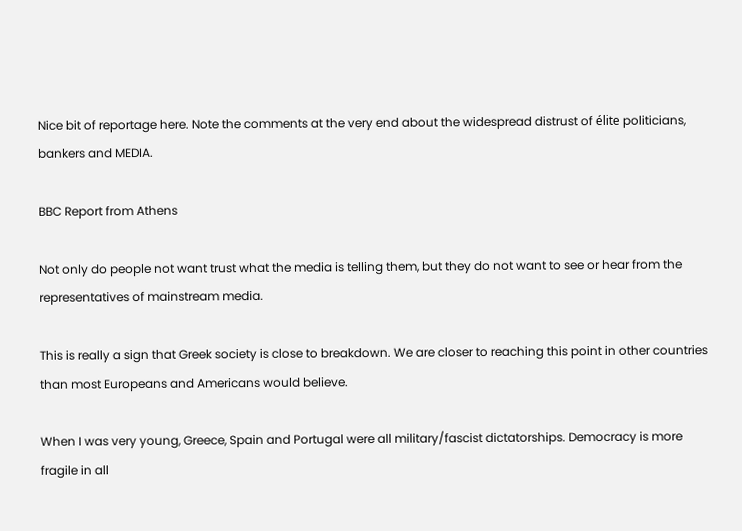Nice bit of reportage here. Note the comments at the very end about the widespread distrust of élite politicians, bankers and MEDIA.

BBC Report from Athens

Not only do people not want trust what the media is telling them, but they do not want to see or hear from the representatives of mainstream media.

This is really a sign that Greek society is close to breakdown. We are closer to reaching this point in other countries than most Europeans and Americans would believe.

When I was very young, Greece, Spain and Portugal were all military/fascist dictatorships. Democracy is more fragile in all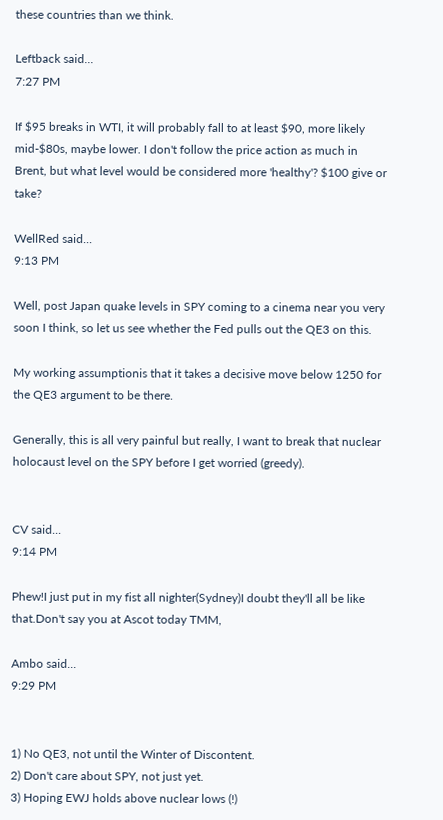these countries than we think.

Leftback said...
7:27 PM

If $95 breaks in WTI, it will probably fall to at least $90, more likely mid-$80s, maybe lower. I don't follow the price action as much in Brent, but what level would be considered more 'healthy'? $100 give or take?

WellRed said...
9:13 PM

Well, post Japan quake levels in SPY coming to a cinema near you very soon I think, so let us see whether the Fed pulls out the QE3 on this.

My working assumptionis that it takes a decisive move below 1250 for the QE3 argument to be there.

Generally, this is all very painful but really, I want to break that nuclear holocaust level on the SPY before I get worried (greedy).


CV said...
9:14 PM

Phew!I just put in my fist all nighter(Sydney)I doubt they'll all be like that.Don't say you at Ascot today TMM,

Ambo said...
9:29 PM


1) No QE3, not until the Winter of Discontent.
2) Don't care about SPY, not just yet.
3) Hoping EWJ holds above nuclear lows (!)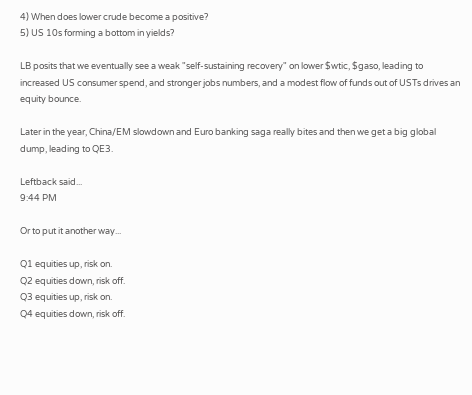4) When does lower crude become a positive?
5) US 10s forming a bottom in yields?

LB posits that we eventually see a weak "self-sustaining recovery" on lower $wtic, $gaso, leading to increased US consumer spend, and stronger jobs numbers, and a modest flow of funds out of USTs drives an equity bounce.

Later in the year, China/EM slowdown and Euro banking saga really bites and then we get a big global dump, leading to QE3.

Leftback said...
9:44 PM

Or to put it another way...

Q1 equities up, risk on.
Q2 equities down, risk off.
Q3 equities up, risk on.
Q4 equities down, risk off.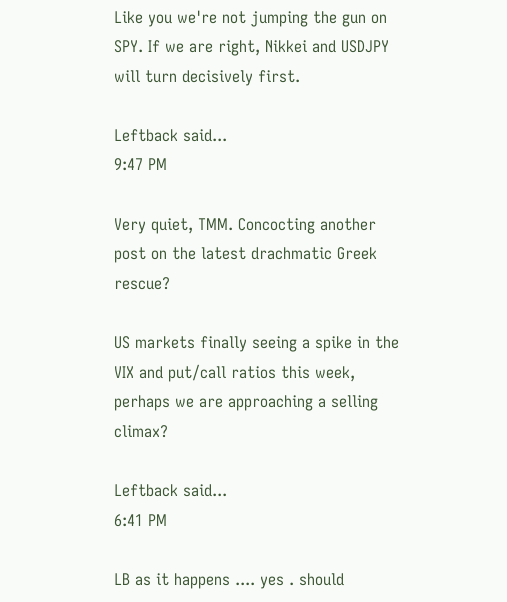Like you we're not jumping the gun on SPY. If we are right, Nikkei and USDJPY will turn decisively first.

Leftback said...
9:47 PM

Very quiet, TMM. Concocting another post on the latest drachmatic Greek rescue?

US markets finally seeing a spike in the VIX and put/call ratios this week, perhaps we are approaching a selling climax?

Leftback said...
6:41 PM

LB as it happens .... yes . should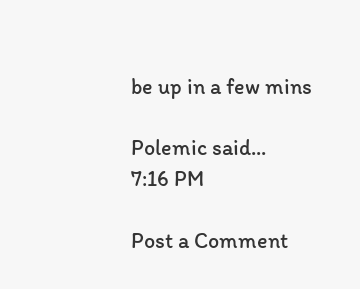be up in a few mins

Polemic said...
7:16 PM

Post a Comment